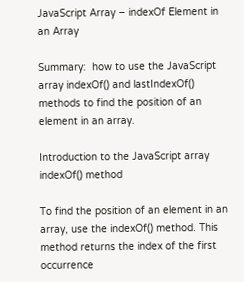JavaScript Array – indexOf Element in an Array

Summary:  how to use the JavaScript array indexOf() and lastIndexOf() methods to find the position of an element in an array.

Introduction to the JavaScript array indexOf() method

To find the position of an element in an array, use the indexOf() method. This method returns the index of the first occurrence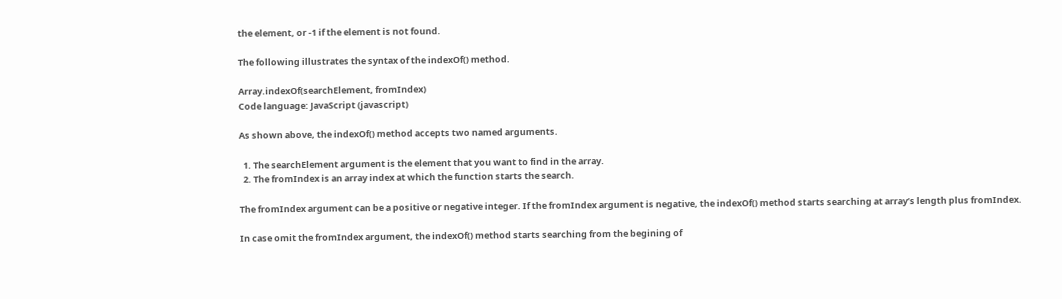the element, or -1 if the element is not found.

The following illustrates the syntax of the indexOf() method.

Array.indexOf(searchElement, fromIndex)
Code language: JavaScript (javascript)

As shown above, the indexOf() method accepts two named arguments.

  1. The searchElement argument is the element that you want to find in the array.
  2. The fromIndex is an array index at which the function starts the search.

The fromIndex argument can be a positive or negative integer. If the fromIndex argument is negative, the indexOf() method starts searching at array’s length plus fromIndex.

In case omit the fromIndex argument, the indexOf() method starts searching from the begining of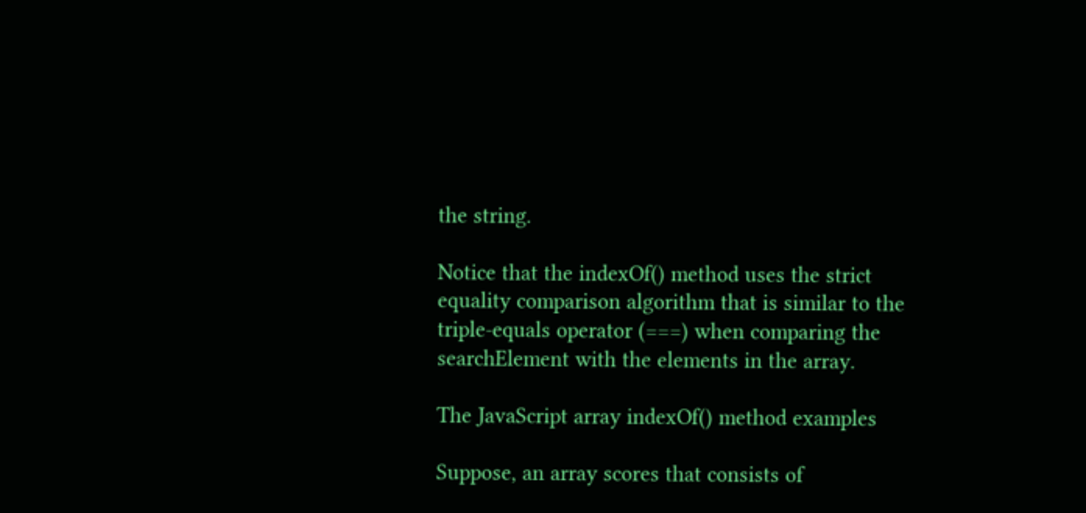the string.

Notice that the indexOf() method uses the strict equality comparison algorithm that is similar to the triple-equals operator (===) when comparing the searchElement with the elements in the array.

The JavaScript array indexOf() method examples

Suppose, an array scores that consists of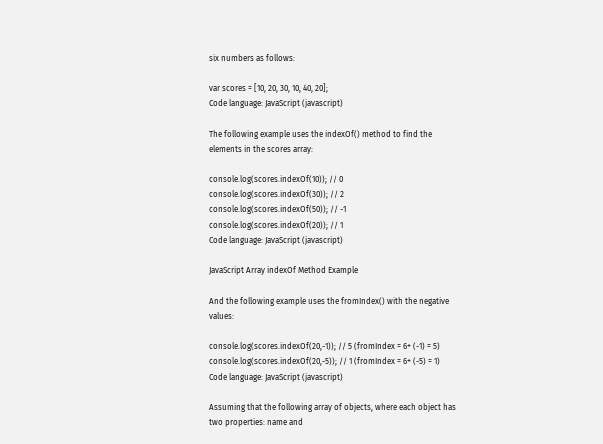six numbers as follows:

var scores = [10, 20, 30, 10, 40, 20];
Code language: JavaScript (javascript)

The following example uses the indexOf() method to find the elements in the scores array:

console.log(scores.indexOf(10)); // 0
console.log(scores.indexOf(30)); // 2
console.log(scores.indexOf(50)); // -1
console.log(scores.indexOf(20)); // 1
Code language: JavaScript (javascript)

JavaScript Array indexOf Method Example

And the following example uses the fromIndex() with the negative values:

console.log(scores.indexOf(20,-1)); // 5 (fromIndex = 6+ (-1) = 5)
console.log(scores.indexOf(20,-5)); // 1 (fromIndex = 6+ (-5) = 1)
Code language: JavaScript (javascript)

Assuming that the following array of objects, where each object has two properties: name and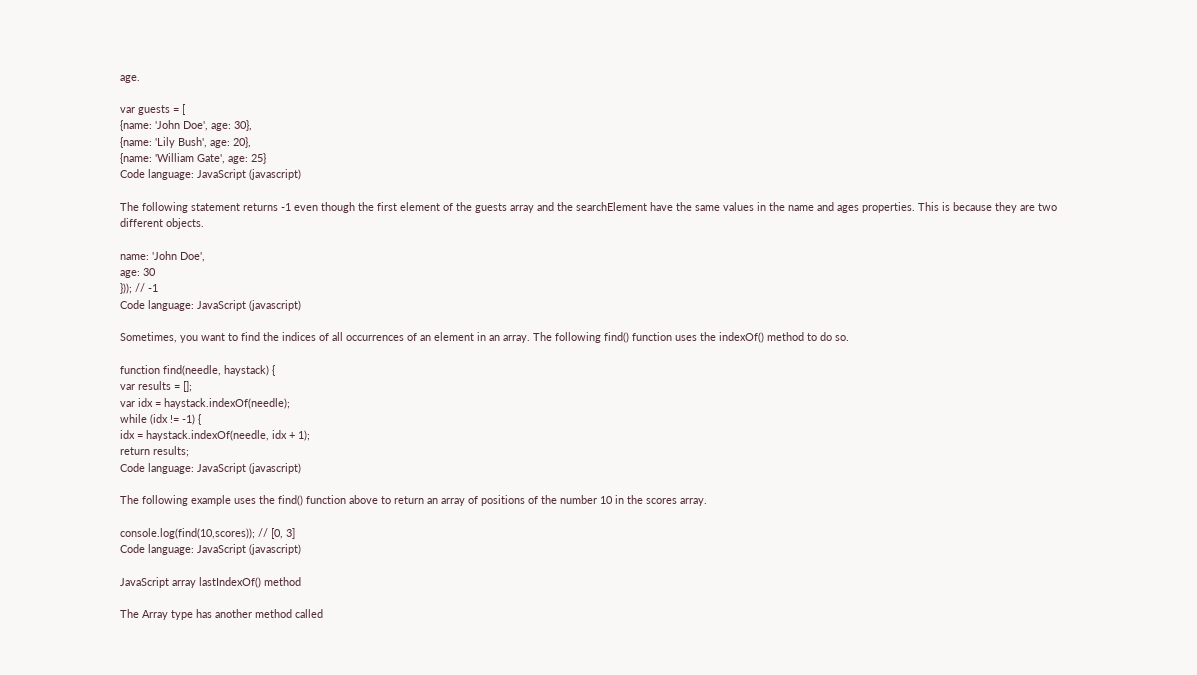age.

var guests = [
{name: 'John Doe', age: 30},
{name: 'Lily Bush', age: 20},
{name: 'William Gate', age: 25}
Code language: JavaScript (javascript)

The following statement returns -1 even though the first element of the guests array and the searchElement have the same values in the name and ages properties. This is because they are two different objects.

name: 'John Doe',
age: 30
})); // -1
Code language: JavaScript (javascript)

Sometimes, you want to find the indices of all occurrences of an element in an array. The following find() function uses the indexOf() method to do so.

function find(needle, haystack) {
var results = [];
var idx = haystack.indexOf(needle);
while (idx != -1) {
idx = haystack.indexOf(needle, idx + 1);
return results;
Code language: JavaScript (javascript)

The following example uses the find() function above to return an array of positions of the number 10 in the scores array.

console.log(find(10,scores)); // [0, 3]
Code language: JavaScript (javascript)

JavaScript array lastIndexOf() method

The Array type has another method called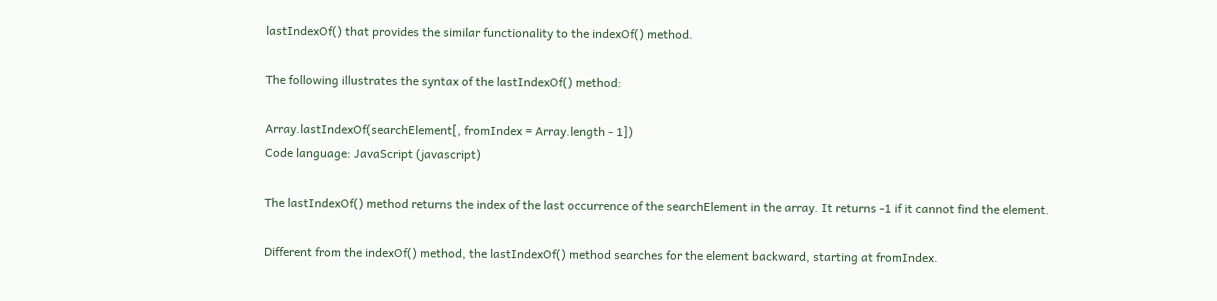lastIndexOf() that provides the similar functionality to the indexOf() method.

The following illustrates the syntax of the lastIndexOf() method:

Array.lastIndexOf(searchElement[, fromIndex = Array.length - 1])
Code language: JavaScript (javascript)

The lastIndexOf() method returns the index of the last occurrence of the searchElement in the array. It returns -1 if it cannot find the element.

Different from the indexOf() method, the lastIndexOf() method searches for the element backward, starting at fromIndex.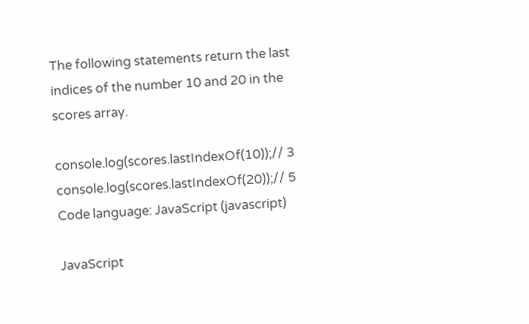The following statements return the last indices of the number 10 and 20 in the scores array.

console.log(scores.lastIndexOf(10));// 3
console.log(scores.lastIndexOf(20));// 5
Code language: JavaScript (javascript)

JavaScript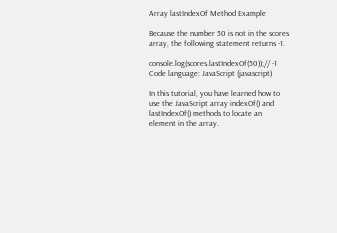Array lastIndexOf Method Example

Because the number 50 is not in the scores array, the following statement returns -1.

console.log(scores.lastIndexOf(50));// -1
Code language: JavaScript (javascript)

In this tutorial, you have learned how to use the JavaScript array indexOf() and lastIndexOf() methods to locate an element in the array.